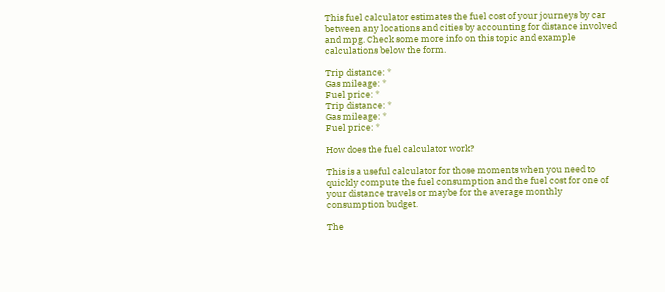This fuel calculator estimates the fuel cost of your journeys by car between any locations and cities by accounting for distance involved and mpg. Check some more info on this topic and example calculations below the form.

Trip distance: *
Gas mileage: *
Fuel price: *
Trip distance: *
Gas mileage: *
Fuel price: *

How does the fuel calculator work?

This is a useful calculator for those moments when you need to quickly compute the fuel consumption and the fuel cost for one of your distance travels or maybe for the average monthly consumption budget.

The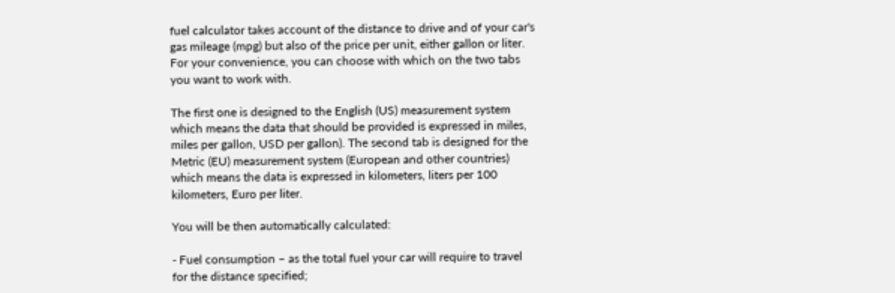fuel calculator takes account of the distance to drive and of your car's gas mileage (mpg) but also of the price per unit, either gallon or liter. For your convenience, you can choose with which on the two tabs you want to work with.

The first one is designed to the English (US) measurement system which means the data that should be provided is expressed in miles, miles per gallon, USD per gallon). The second tab is designed for the Metric (EU) measurement system (European and other countries) which means the data is expressed in kilometers, liters per 100 kilometers, Euro per liter.

You will be then automatically calculated:

- Fuel consumption – as the total fuel your car will require to travel for the distance specified;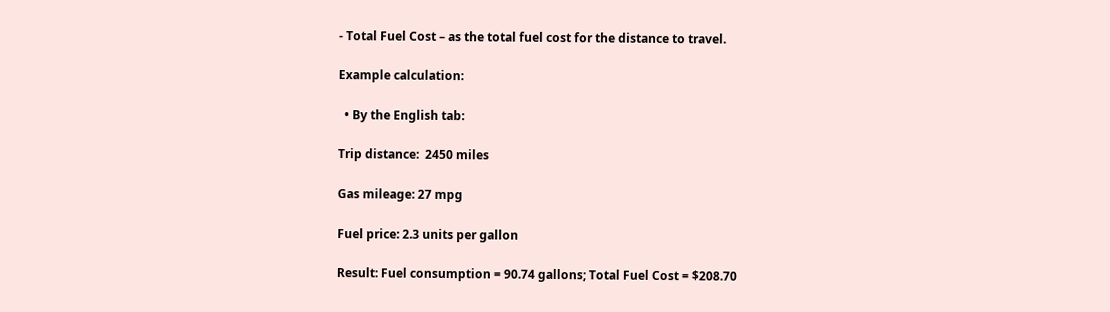- Total Fuel Cost – as the total fuel cost for the distance to travel.

Example calculation:

  • By the English tab:

Trip distance:  2450 miles

Gas mileage: 27 mpg

Fuel price: 2.3 units per gallon

Result: Fuel consumption = 90.74 gallons; Total Fuel Cost = $208.70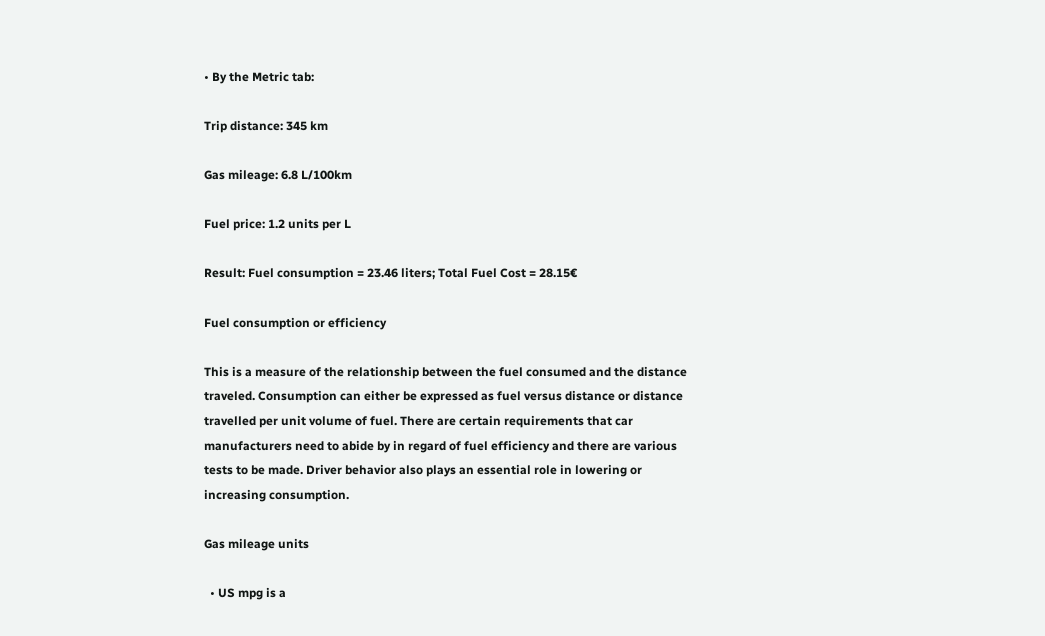• By the Metric tab:

Trip distance: 345 km

Gas mileage: 6.8 L/100km

Fuel price: 1.2 units per L

Result: Fuel consumption = 23.46 liters; Total Fuel Cost = 28.15€

Fuel consumption or efficiency

This is a measure of the relationship between the fuel consumed and the distance traveled. Consumption can either be expressed as fuel versus distance or distance travelled per unit volume of fuel. There are certain requirements that car manufacturers need to abide by in regard of fuel efficiency and there are various tests to be made. Driver behavior also plays an essential role in lowering or increasing consumption.

Gas mileage units

  • US mpg is a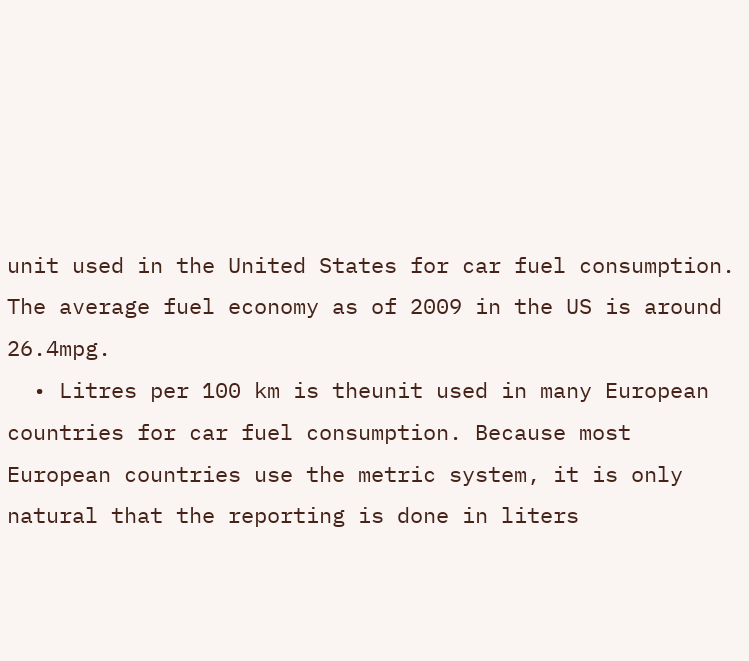unit used in the United States for car fuel consumption. The average fuel economy as of 2009 in the US is around 26.4mpg.
  • Litres per 100 km is theunit used in many European countries for car fuel consumption. Because most European countries use the metric system, it is only natural that the reporting is done in liters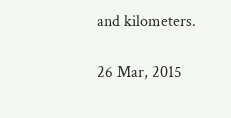and kilometers.

26 Mar, 2015